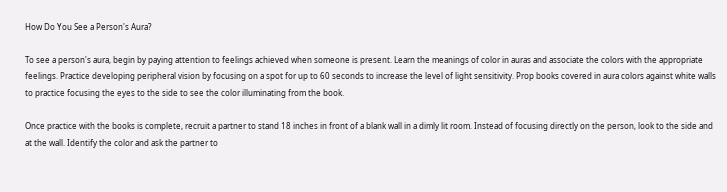How Do You See a Person's Aura?

To see a person's aura, begin by paying attention to feelings achieved when someone is present. Learn the meanings of color in auras and associate the colors with the appropriate feelings. Practice developing peripheral vision by focusing on a spot for up to 60 seconds to increase the level of light sensitivity. Prop books covered in aura colors against white walls to practice focusing the eyes to the side to see the color illuminating from the book.

Once practice with the books is complete, recruit a partner to stand 18 inches in front of a blank wall in a dimly lit room. Instead of focusing directly on the person, look to the side and at the wall. Identify the color and ask the partner to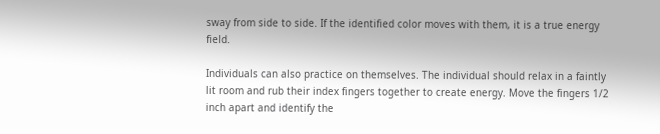sway from side to side. If the identified color moves with them, it is a true energy field.

Individuals can also practice on themselves. The individual should relax in a faintly lit room and rub their index fingers together to create energy. Move the fingers 1/2 inch apart and identify the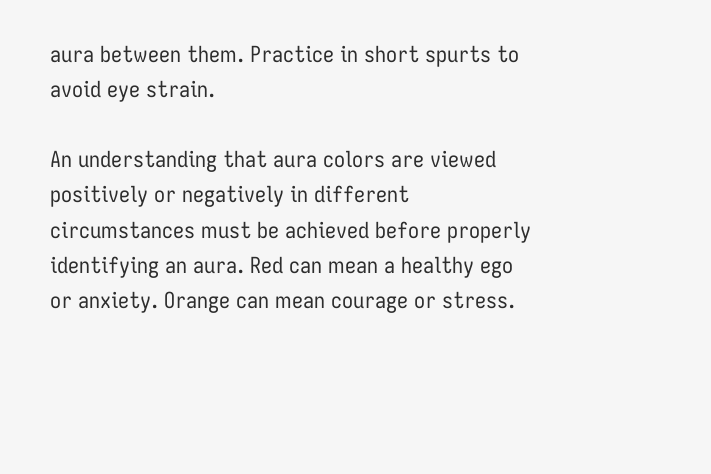aura between them. Practice in short spurts to avoid eye strain.

An understanding that aura colors are viewed positively or negatively in different circumstances must be achieved before properly identifying an aura. Red can mean a healthy ego or anxiety. Orange can mean courage or stress.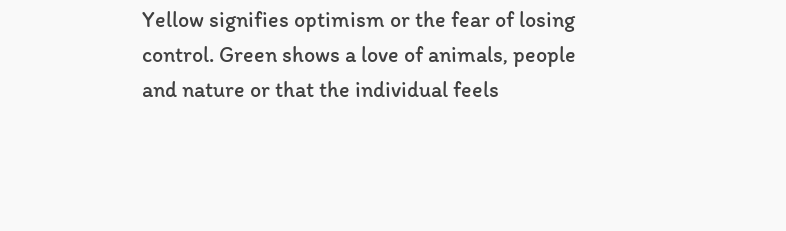Yellow signifies optimism or the fear of losing control. Green shows a love of animals, people and nature or that the individual feels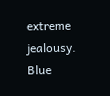extreme jealousy. Blue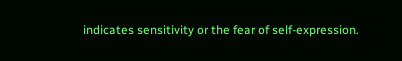indicates sensitivity or the fear of self-expression.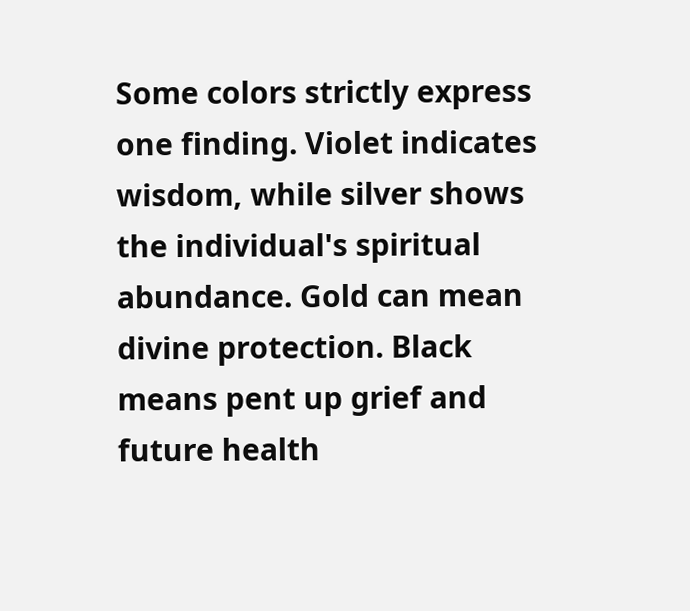Some colors strictly express one finding. Violet indicates wisdom, while silver shows the individual's spiritual abundance. Gold can mean divine protection. Black means pent up grief and future health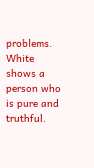problems. White shows a person who is pure and truthful.